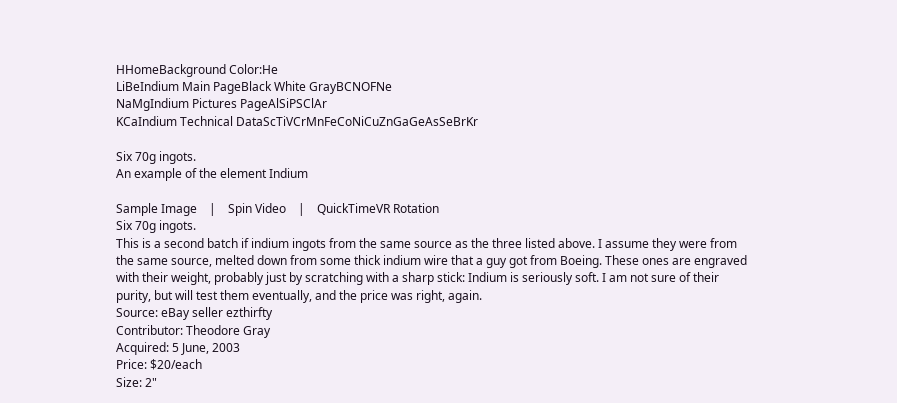HHomeBackground Color:He
LiBeIndium Main PageBlack White GrayBCNOFNe
NaMgIndium Pictures PageAlSiPSClAr
KCaIndium Technical DataScTiVCrMnFeCoNiCuZnGaGeAsSeBrKr

Six 70g ingots.
An example of the element Indium

Sample Image    |    Spin Video    |    QuickTimeVR Rotation
Six 70g ingots.
This is a second batch if indium ingots from the same source as the three listed above. I assume they were from the same source, melted down from some thick indium wire that a guy got from Boeing. These ones are engraved with their weight, probably just by scratching with a sharp stick: Indium is seriously soft. I am not sure of their purity, but will test them eventually, and the price was right, again.
Source: eBay seller ezthirfty
Contributor: Theodore Gray
Acquired: 5 June, 2003
Price: $20/each
Size: 2"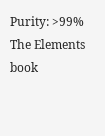Purity: >99%
The Elements book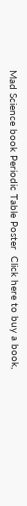Mad Science book Periodic Table Poster  Click here to buy a book,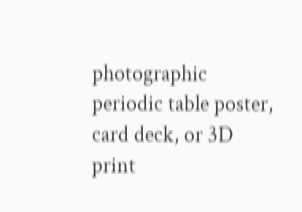photographic periodic table poster, card deck, or 3D print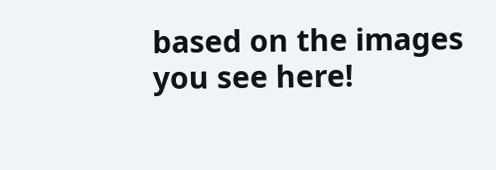based on the images you see here!